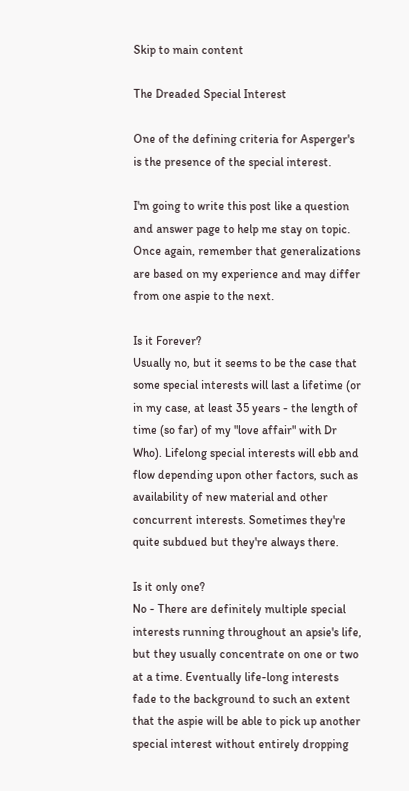Skip to main content

The Dreaded Special Interest

One of the defining criteria for Asperger's is the presence of the special interest.

I'm going to write this post like a question and answer page to help me stay on topic. Once again, remember that generalizations are based on my experience and may differ from one aspie to the next.

Is it Forever?
Usually no, but it seems to be the case that some special interests will last a lifetime (or in my case, at least 35 years - the length of time (so far) of my "love affair" with Dr Who). Lifelong special interests will ebb and flow depending upon other factors, such as availability of new material and other concurrent interests. Sometimes they're quite subdued but they're always there.

Is it only one?
No - There are definitely multiple special interests running throughout an apsie's life, but they usually concentrate on one or two at a time. Eventually life-long interests fade to the background to such an extent that the aspie will be able to pick up another special interest without entirely dropping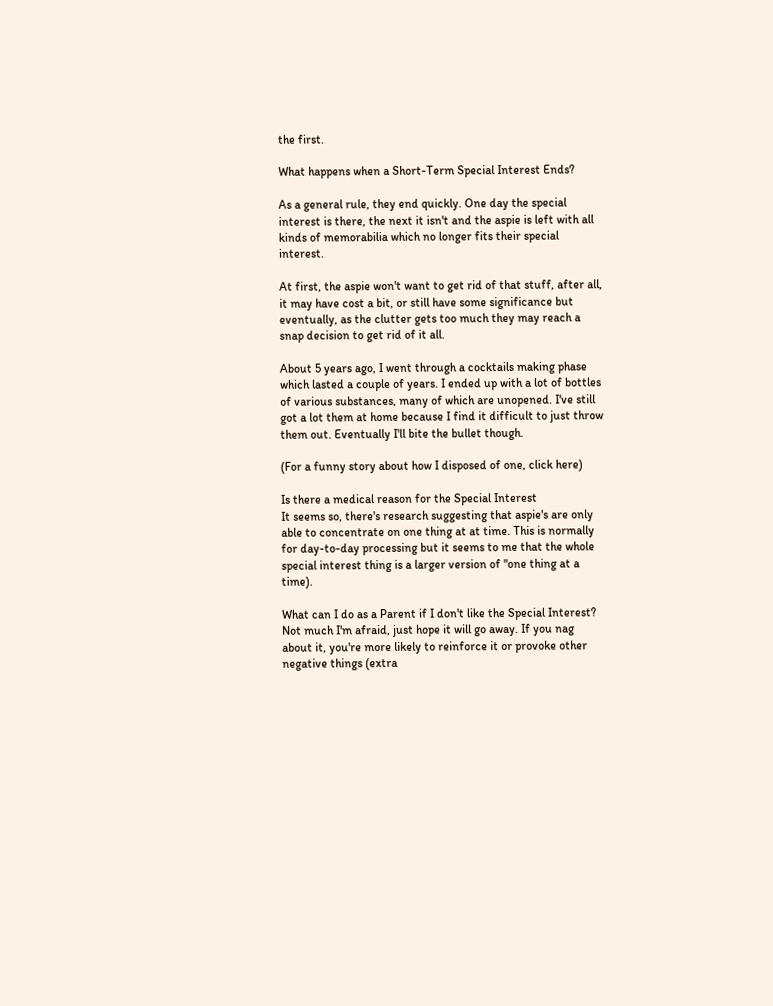the first.

What happens when a Short-Term Special Interest Ends?

As a general rule, they end quickly. One day the special interest is there, the next it isn't and the aspie is left with all kinds of memorabilia which no longer fits their special interest.

At first, the aspie won't want to get rid of that stuff, after all, it may have cost a bit, or still have some significance but eventually, as the clutter gets too much they may reach a snap decision to get rid of it all.

About 5 years ago, I went through a cocktails making phase which lasted a couple of years. I ended up with a lot of bottles of various substances, many of which are unopened. I've still got a lot them at home because I find it difficult to just throw them out. Eventually I'll bite the bullet though.

(For a funny story about how I disposed of one, click here)

Is there a medical reason for the Special Interest
It seems so, there's research suggesting that aspie's are only able to concentrate on one thing at at time. This is normally for day-to-day processing but it seems to me that the whole special interest thing is a larger version of "one thing at a time).

What can I do as a Parent if I don't like the Special Interest?
Not much I'm afraid, just hope it will go away. If you nag about it, you're more likely to reinforce it or provoke other negative things (extra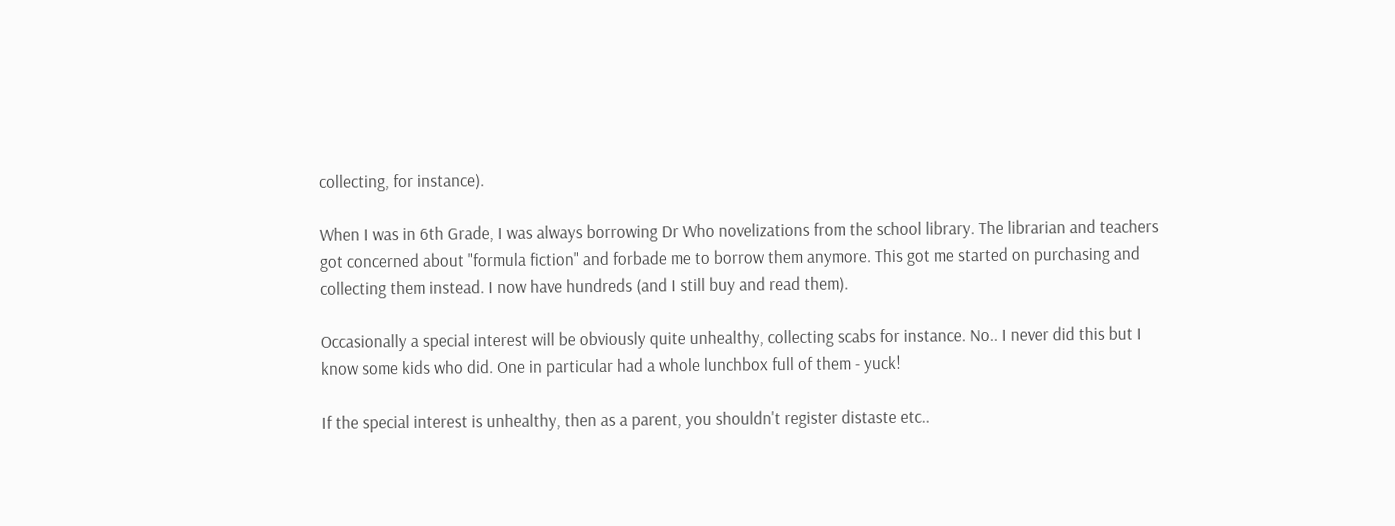collecting, for instance).

When I was in 6th Grade, I was always borrowing Dr Who novelizations from the school library. The librarian and teachers got concerned about "formula fiction" and forbade me to borrow them anymore. This got me started on purchasing and collecting them instead. I now have hundreds (and I still buy and read them).

Occasionally a special interest will be obviously quite unhealthy, collecting scabs for instance. No.. I never did this but I know some kids who did. One in particular had a whole lunchbox full of them - yuck!

If the special interest is unhealthy, then as a parent, you shouldn't register distaste etc..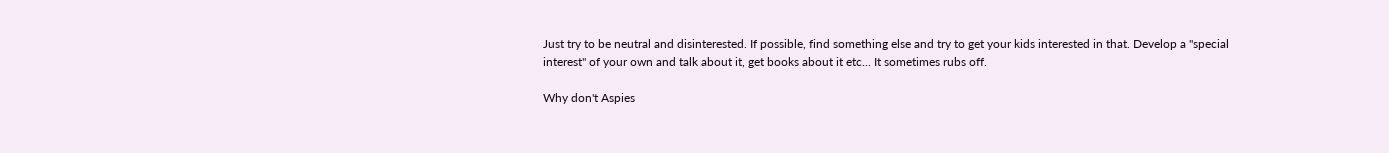Just try to be neutral and disinterested. If possible, find something else and try to get your kids interested in that. Develop a "special interest" of your own and talk about it, get books about it etc... It sometimes rubs off.

Why don't Aspies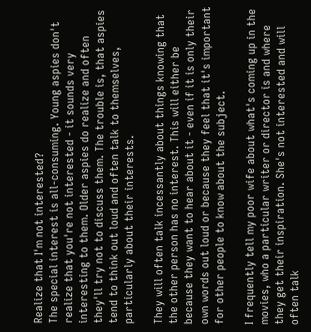Realize that I'm not interested?
The special interest is all-consuming. Young aspies don't realize that you're not interested - it sounds very interesting to them. Older aspies do realize and often they'll try not to discuss them. The trouble is, that aspies tend to think out loud and often talk to themselves, particularly about their interests.

They will often talk incessantly about things knowing that the other person has no interest. This will either be because they want to hear about it - even if it is only their own words out loud or because they feel that it's important for other people to know about the subject.

I frequently tell my poor wife about what's coming up in the movies, who a particular writer or director is and where they get their inspiration. She's not interested and will often talk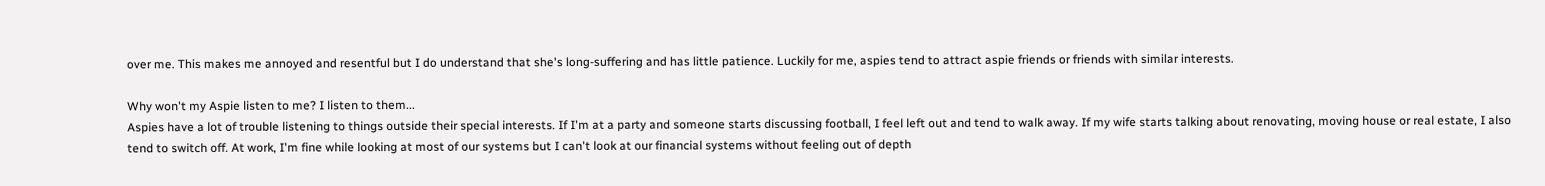over me. This makes me annoyed and resentful but I do understand that she's long-suffering and has little patience. Luckily for me, aspies tend to attract aspie friends or friends with similar interests.

Why won't my Aspie listen to me? I listen to them...
Aspies have a lot of trouble listening to things outside their special interests. If I'm at a party and someone starts discussing football, I feel left out and tend to walk away. If my wife starts talking about renovating, moving house or real estate, I also tend to switch off. At work, I'm fine while looking at most of our systems but I can't look at our financial systems without feeling out of depth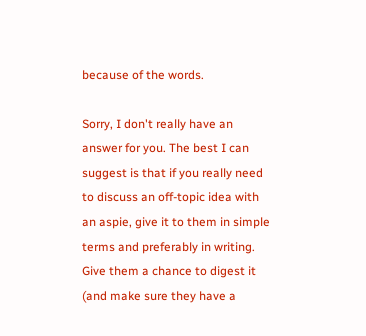because of the words.

Sorry, I don't really have an answer for you. The best I can suggest is that if you really need to discuss an off-topic idea with an aspie, give it to them in simple terms and preferably in writing. Give them a chance to digest it (and make sure they have a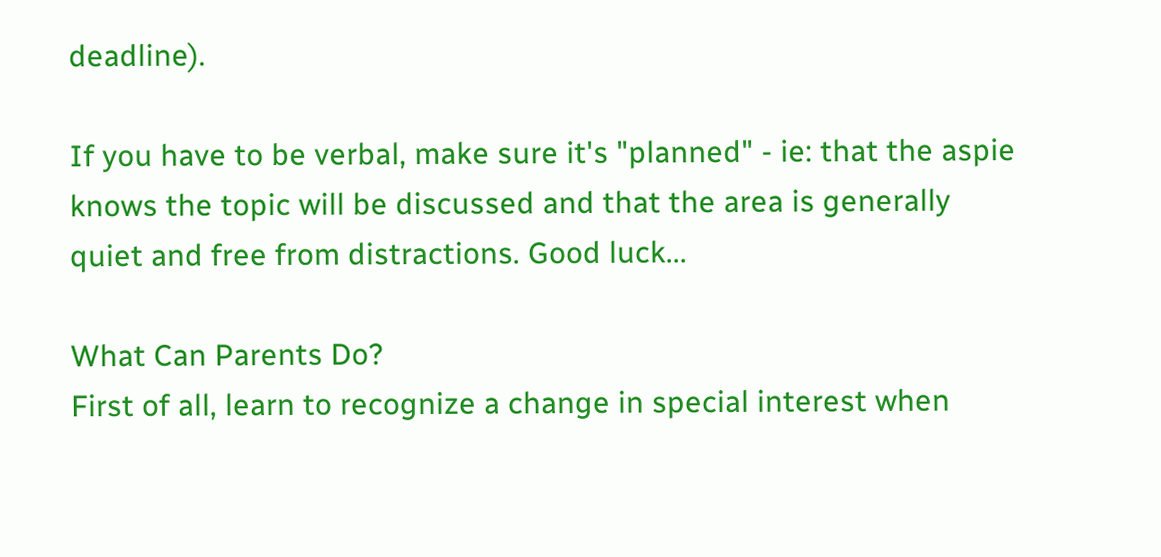deadline).

If you have to be verbal, make sure it's "planned" - ie: that the aspie knows the topic will be discussed and that the area is generally quiet and free from distractions. Good luck...

What Can Parents Do?
First of all, learn to recognize a change in special interest when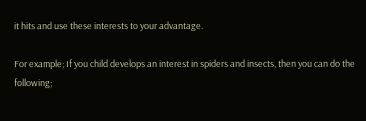it hits and use these interests to your advantage.

For example; If you child develops an interest in spiders and insects, then you can do the following;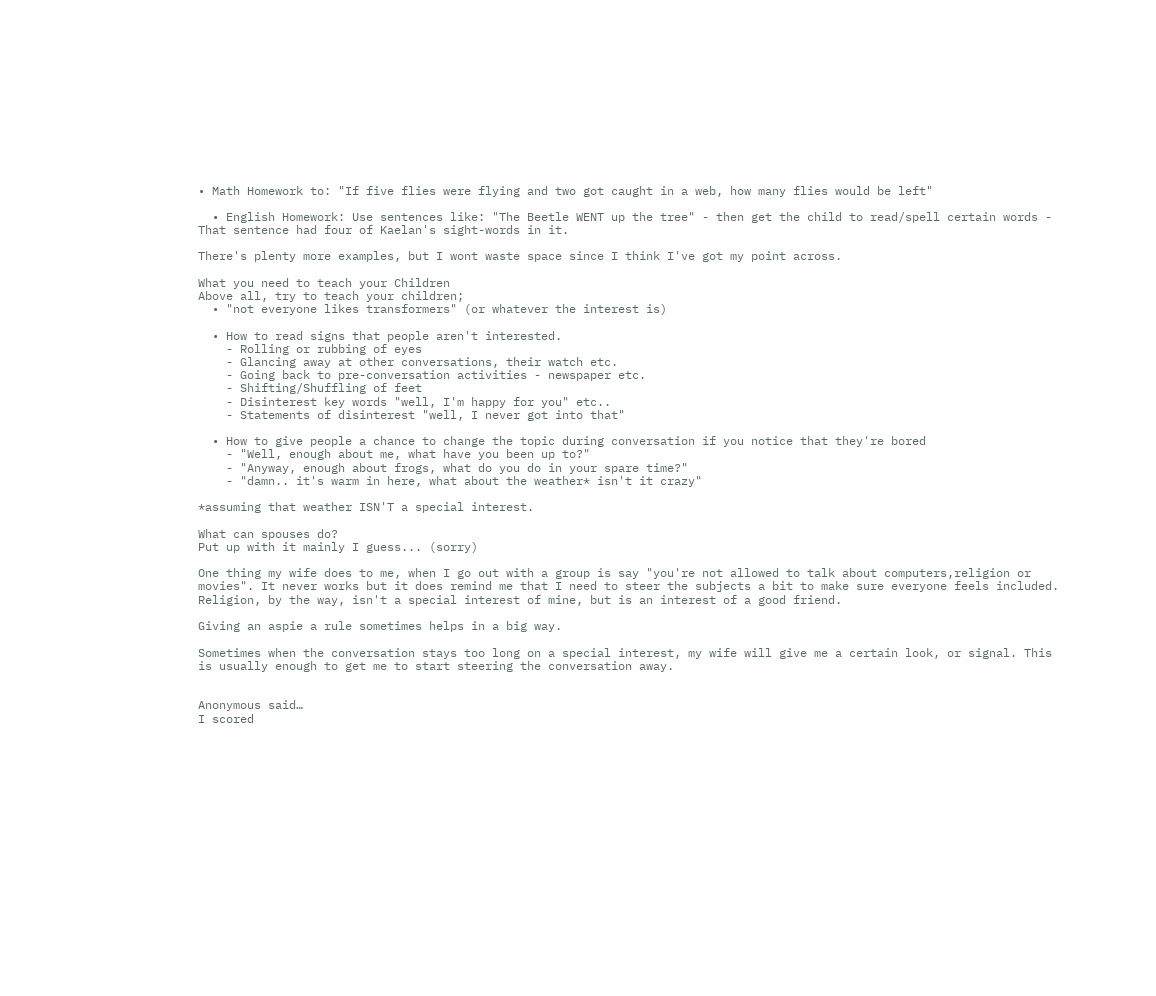• Math Homework to: "If five flies were flying and two got caught in a web, how many flies would be left"

  • English Homework: Use sentences like: "The Beetle WENT up the tree" - then get the child to read/spell certain words - That sentence had four of Kaelan's sight-words in it.

There's plenty more examples, but I wont waste space since I think I've got my point across.

What you need to teach your Children
Above all, try to teach your children;
  • "not everyone likes transformers" (or whatever the interest is)

  • How to read signs that people aren't interested.
    - Rolling or rubbing of eyes
    - Glancing away at other conversations, their watch etc.
    - Going back to pre-conversation activities - newspaper etc.
    - Shifting/Shuffling of feet
    - Disinterest key words "well, I'm happy for you" etc..
    - Statements of disinterest "well, I never got into that"

  • How to give people a chance to change the topic during conversation if you notice that they're bored
    - "Well, enough about me, what have you been up to?"
    - "Anyway, enough about frogs, what do you do in your spare time?"
    - "damn.. it's warm in here, what about the weather* isn't it crazy"

*assuming that weather ISN'T a special interest.

What can spouses do?
Put up with it mainly I guess... (sorry)

One thing my wife does to me, when I go out with a group is say "you're not allowed to talk about computers,religion or movies". It never works but it does remind me that I need to steer the subjects a bit to make sure everyone feels included. Religion, by the way, isn't a special interest of mine, but is an interest of a good friend.

Giving an aspie a rule sometimes helps in a big way.

Sometimes when the conversation stays too long on a special interest, my wife will give me a certain look, or signal. This is usually enough to get me to start steering the conversation away.


Anonymous said…
I scored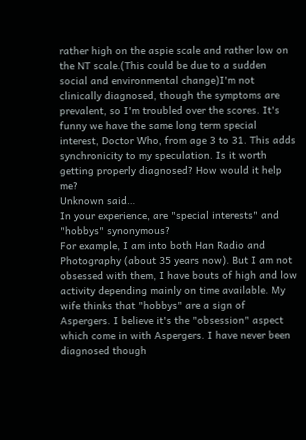rather high on the aspie scale and rather low on the NT scale.(This could be due to a sudden social and environmental change)I'm not clinically diagnosed, though the symptoms are prevalent, so I'm troubled over the scores. It's funny we have the same long term special interest, Doctor Who, from age 3 to 31. This adds synchronicity to my speculation. Is it worth getting properly diagnosed? How would it help me?
Unknown said…
In your experience, are "special interests" and "hobbys" synonymous?
For example, I am into both Han Radio and Photography (about 35 years now). But I am not obsessed with them, I have bouts of high and low activity depending mainly on time available. My wife thinks that "hobbys" are a sign of Aspergers. I believe it's the "obsession" aspect which come in with Aspergers. I have never been diagnosed though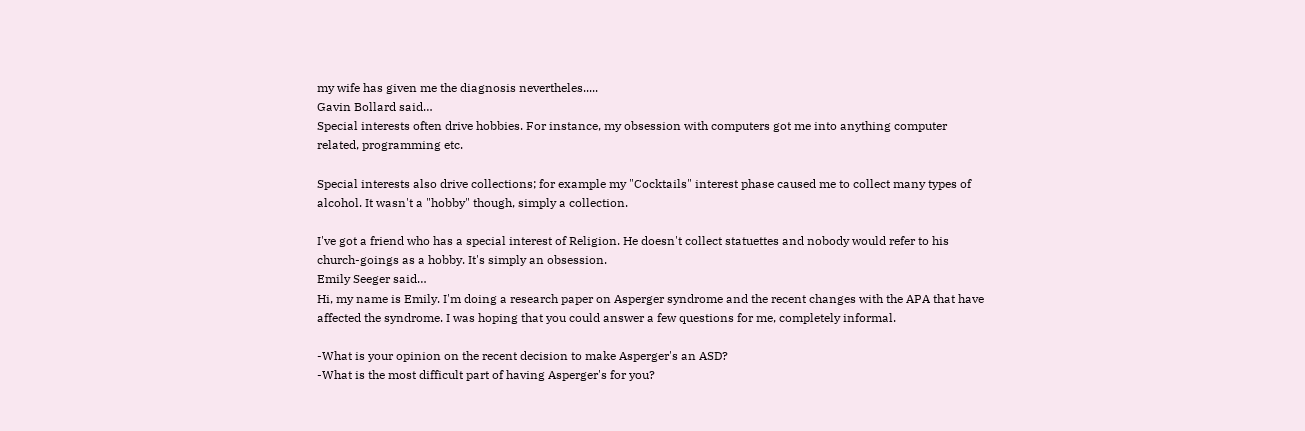my wife has given me the diagnosis nevertheles.....
Gavin Bollard said…
Special interests often drive hobbies. For instance, my obsession with computers got me into anything computer related, programming etc.

Special interests also drive collections; for example my "Cocktails" interest phase caused me to collect many types of alcohol. It wasn't a "hobby" though, simply a collection.

I've got a friend who has a special interest of Religion. He doesn't collect statuettes and nobody would refer to his church-goings as a hobby. It's simply an obsession.
Emily Seeger said…
Hi, my name is Emily. I'm doing a research paper on Asperger syndrome and the recent changes with the APA that have affected the syndrome. I was hoping that you could answer a few questions for me, completely informal.

-What is your opinion on the recent decision to make Asperger's an ASD?
-What is the most difficult part of having Asperger's for you?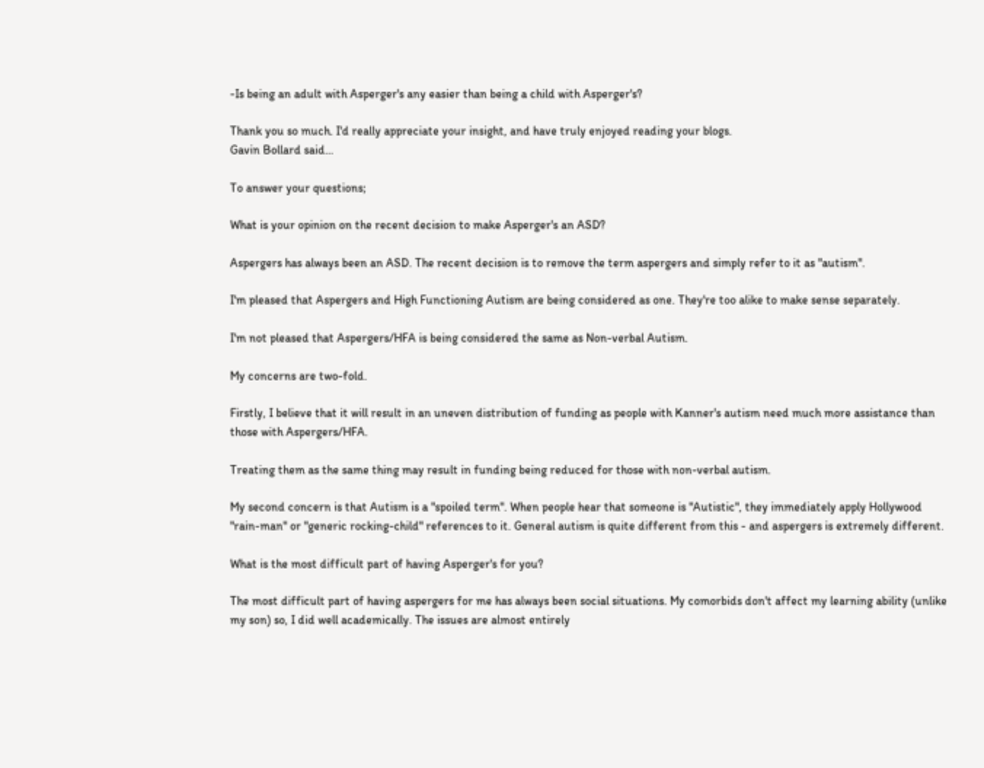-Is being an adult with Asperger's any easier than being a child with Asperger's?

Thank you so much. I'd really appreciate your insight, and have truly enjoyed reading your blogs.
Gavin Bollard said…

To answer your questions;

What is your opinion on the recent decision to make Asperger's an ASD?

Aspergers has always been an ASD. The recent decision is to remove the term aspergers and simply refer to it as "autism".

I'm pleased that Aspergers and High Functioning Autism are being considered as one. They're too alike to make sense separately.

I'm not pleased that Aspergers/HFA is being considered the same as Non-verbal Autism.

My concerns are two-fold.

Firstly, I believe that it will result in an uneven distribution of funding as people with Kanner's autism need much more assistance than those with Aspergers/HFA.

Treating them as the same thing may result in funding being reduced for those with non-verbal autism.

My second concern is that Autism is a "spoiled term". When people hear that someone is "Autistic", they immediately apply Hollywood "rain-man" or "generic rocking-child" references to it. General autism is quite different from this - and aspergers is extremely different.

What is the most difficult part of having Asperger's for you?

The most difficult part of having aspergers for me has always been social situations. My comorbids don't affect my learning ability (unlike my son) so, I did well academically. The issues are almost entirely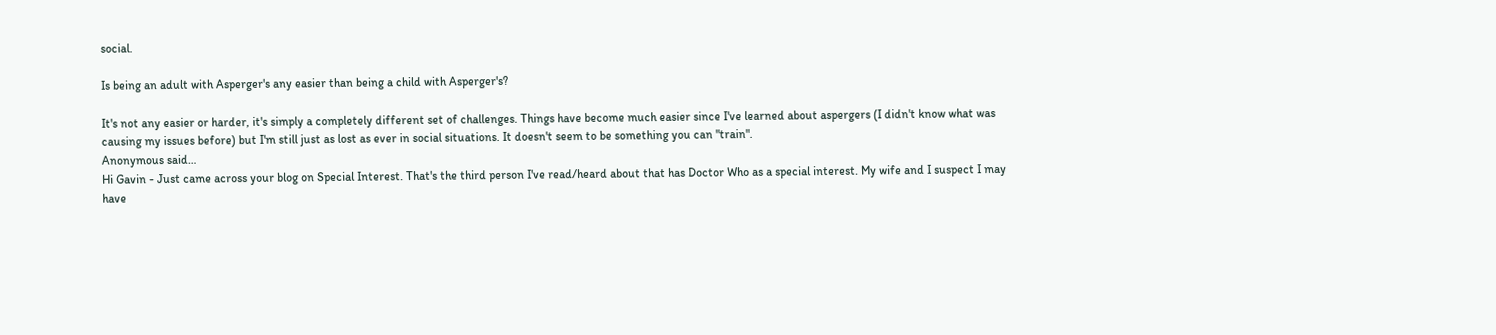social.

Is being an adult with Asperger's any easier than being a child with Asperger's?

It's not any easier or harder, it's simply a completely different set of challenges. Things have become much easier since I've learned about aspergers (I didn't know what was causing my issues before) but I'm still just as lost as ever in social situations. It doesn't seem to be something you can "train".
Anonymous said…
Hi Gavin - Just came across your blog on Special Interest. That's the third person I've read/heard about that has Doctor Who as a special interest. My wife and I suspect I may have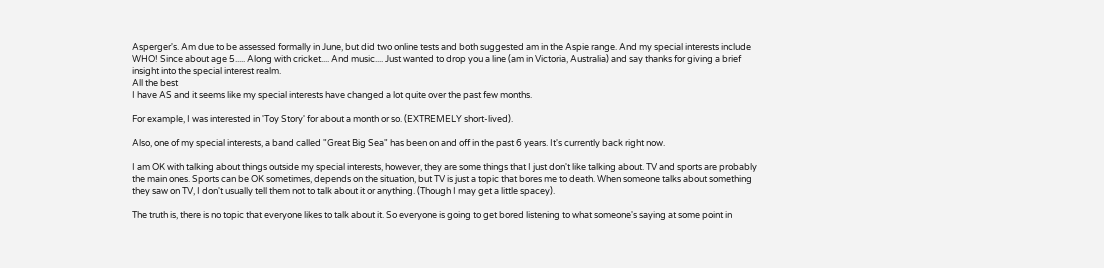Asperger's. Am due to be assessed formally in June, but did two online tests and both suggested am in the Aspie range. And my special interests include WHO! Since about age 5..... Along with cricket.... And music.... Just wanted to drop you a line (am in Victoria, Australia) and say thanks for giving a brief insight into the special interest realm.
All the best
I have AS and it seems like my special interests have changed a lot quite over the past few months.

For example, I was interested in 'Toy Story' for about a month or so. (EXTREMELY short-lived).

Also, one of my special interests, a band called "Great Big Sea" has been on and off in the past 6 years. It's currently back right now.

I am OK with talking about things outside my special interests, however, they are some things that I just don't like talking about. TV and sports are probably the main ones. Sports can be OK sometimes, depends on the situation, but TV is just a topic that bores me to death. When someone talks about something they saw on TV, I don't usually tell them not to talk about it or anything. (Though I may get a little spacey).

The truth is, there is no topic that everyone likes to talk about it. So everyone is going to get bored listening to what someone's saying at some point in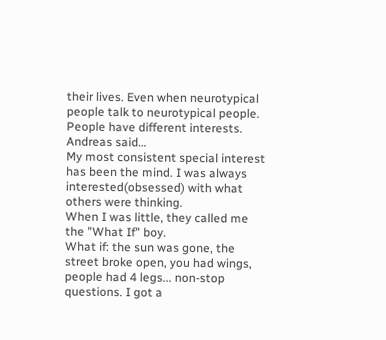their lives. Even when neurotypical people talk to neurotypical people. People have different interests.
Andreas said…
My most consistent special interest has been the mind. I was always interested(obsessed) with what others were thinking.
When I was little, they called me the "What If" boy.
What if: the sun was gone, the street broke open, you had wings, people had 4 legs... non-stop questions. I got a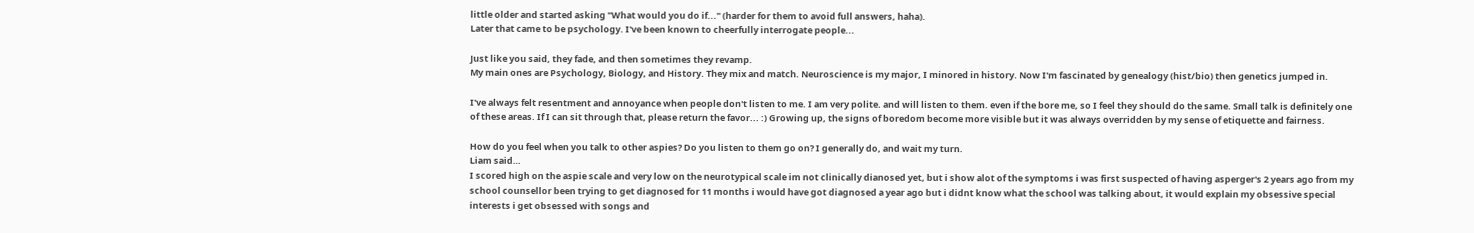little older and started asking "What would you do if..." (harder for them to avoid full answers, haha).
Later that came to be psychology. I've been known to cheerfully interrogate people...

Just like you said, they fade, and then sometimes they revamp.
My main ones are Psychology, Biology, and History. They mix and match. Neuroscience is my major, I minored in history. Now I'm fascinated by genealogy (hist/bio) then genetics jumped in.

I've always felt resentment and annoyance when people don't listen to me. I am very polite. and will listen to them. even if the bore me, so I feel they should do the same. Small talk is definitely one of these areas. If I can sit through that, please return the favor... :) Growing up, the signs of boredom become more visible but it was always overridden by my sense of etiquette and fairness.

How do you feel when you talk to other aspies? Do you listen to them go on? I generally do, and wait my turn.
Liam said…
I scored high on the aspie scale and very low on the neurotypical scale im not clinically dianosed yet, but i show alot of the symptoms i was first suspected of having asperger's 2 years ago from my school counsellor been trying to get diagnosed for 11 months i would have got diagnosed a year ago but i didnt know what the school was talking about, it would explain my obsessive special interests i get obsessed with songs and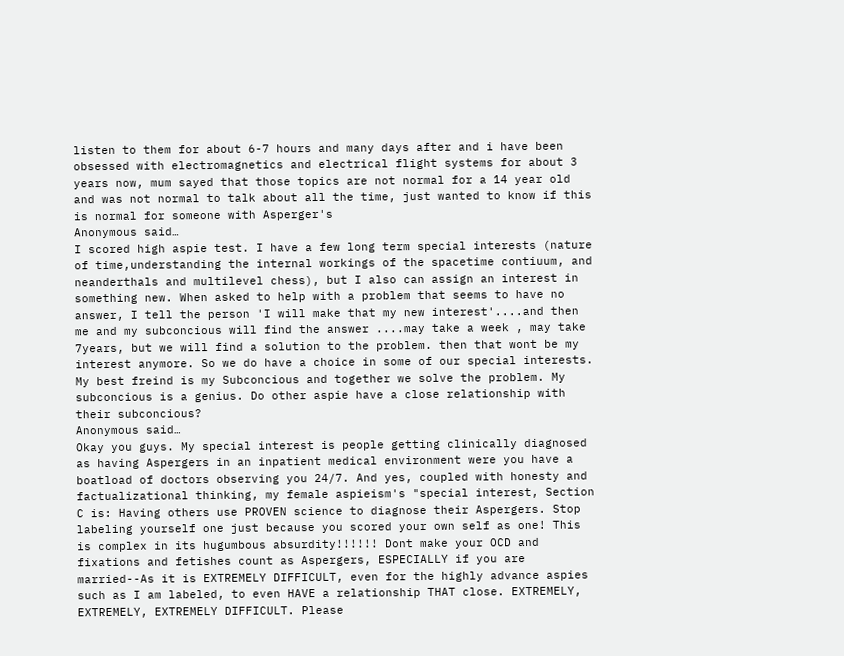listen to them for about 6-7 hours and many days after and i have been obsessed with electromagnetics and electrical flight systems for about 3 years now, mum sayed that those topics are not normal for a 14 year old and was not normal to talk about all the time, just wanted to know if this is normal for someone with Asperger's
Anonymous said…
I scored high aspie test. I have a few long term special interests (nature of time,understanding the internal workings of the spacetime contiuum, and neanderthals and multilevel chess), but I also can assign an interest in something new. When asked to help with a problem that seems to have no answer, I tell the person 'I will make that my new interest'....and then me and my subconcious will find the answer ....may take a week , may take 7years, but we will find a solution to the problem. then that wont be my interest anymore. So we do have a choice in some of our special interests. My best freind is my Subconcious and together we solve the problem. My subconcious is a genius. Do other aspie have a close relationship with their subconcious?
Anonymous said…
Okay you guys. My special interest is people getting clinically diagnosed as having Aspergers in an inpatient medical environment were you have a boatload of doctors observing you 24/7. And yes, coupled with honesty and factualizational thinking, my female aspieism's "special interest, Section C is: Having others use PROVEN science to diagnose their Aspergers. Stop labeling yourself one just because you scored your own self as one! This is complex in its hugumbous absurdity!!!!!! Dont make your OCD and fixations and fetishes count as Aspergers, ESPECIALLY if you are married--As it is EXTREMELY DIFFICULT, even for the highly advance aspies such as I am labeled, to even HAVE a relationship THAT close. EXTREMELY, EXTREMELY, EXTREMELY DIFFICULT. Please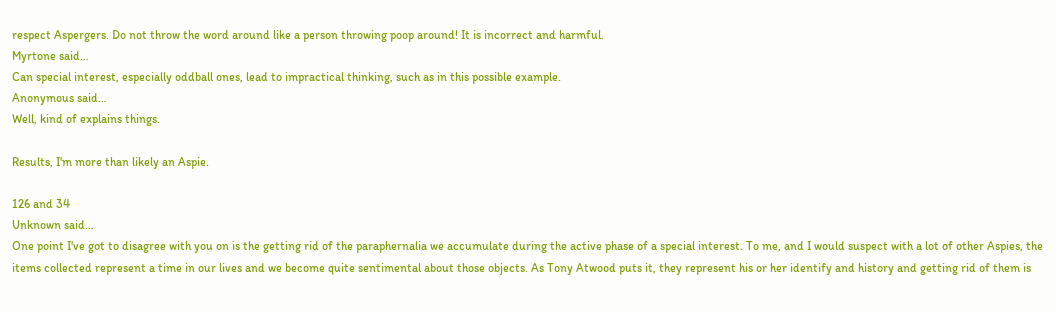respect Aspergers. Do not throw the word around like a person throwing poop around! It is incorrect and harmful.
Myrtone said…
Can special interest, especially oddball ones, lead to impractical thinking, such as in this possible example.
Anonymous said…
Well, kind of explains things.

Results, I'm more than likely an Aspie.

126 and 34
Unknown said…
One point I've got to disagree with you on is the getting rid of the paraphernalia we accumulate during the active phase of a special interest. To me, and I would suspect with a lot of other Aspies, the items collected represent a time in our lives and we become quite sentimental about those objects. As Tony Atwood puts it, they represent his or her identify and history and getting rid of them is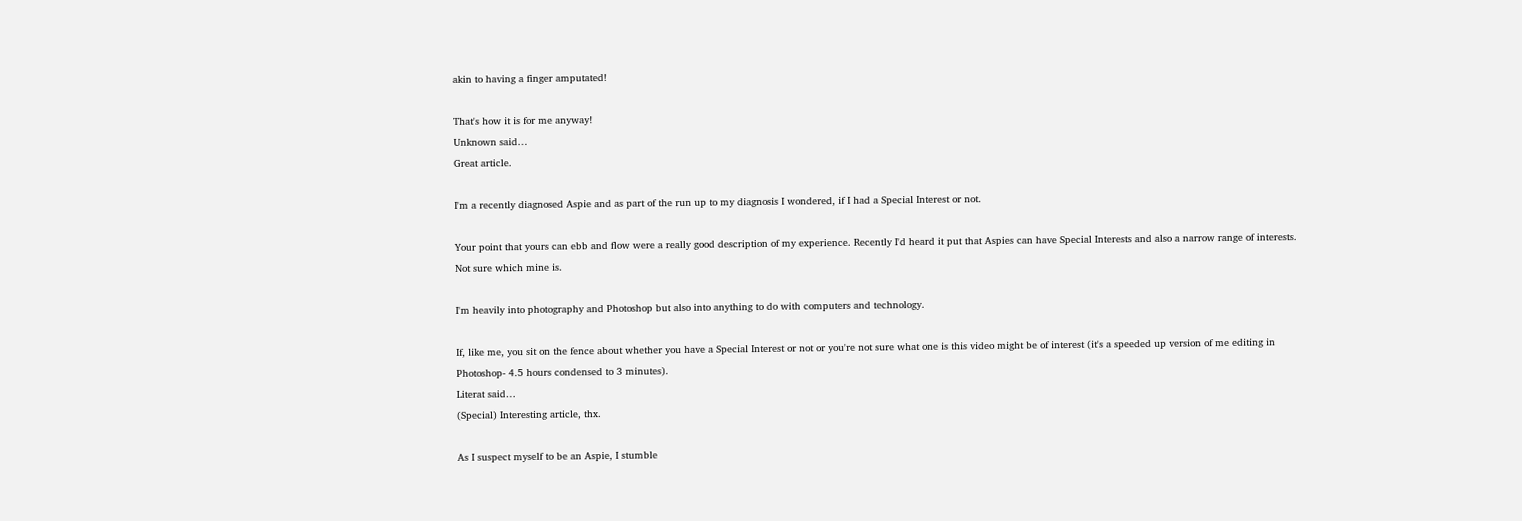akin to having a finger amputated!

That's how it is for me anyway!
Unknown said…
Great article.

I'm a recently diagnosed Aspie and as part of the run up to my diagnosis I wondered, if I had a Special Interest or not.

Your point that yours can ebb and flow were a really good description of my experience. Recently I'd heard it put that Aspies can have Special Interests and also a narrow range of interests. Not sure which mine is.

I'm heavily into photography and Photoshop but also into anything to do with computers and technology.

If, like me, you sit on the fence about whether you have a Special Interest or not or you're not sure what one is this video might be of interest (it's a speeded up version of me editing in Photoshop- 4.5 hours condensed to 3 minutes).
Literat said…
(Special) Interesting article, thx.

As I suspect myself to be an Aspie, I stumble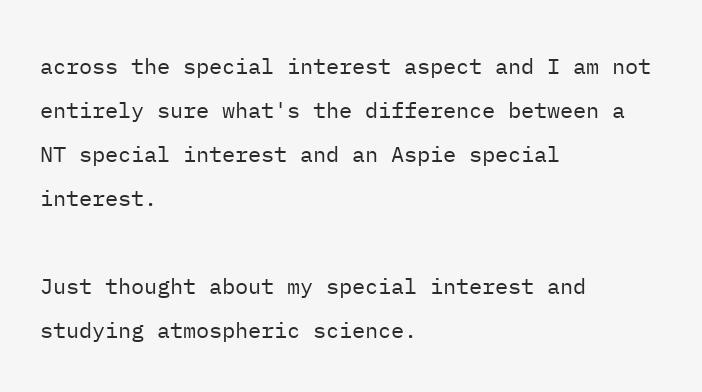across the special interest aspect and I am not entirely sure what's the difference between a NT special interest and an Aspie special interest.

Just thought about my special interest and studying atmospheric science.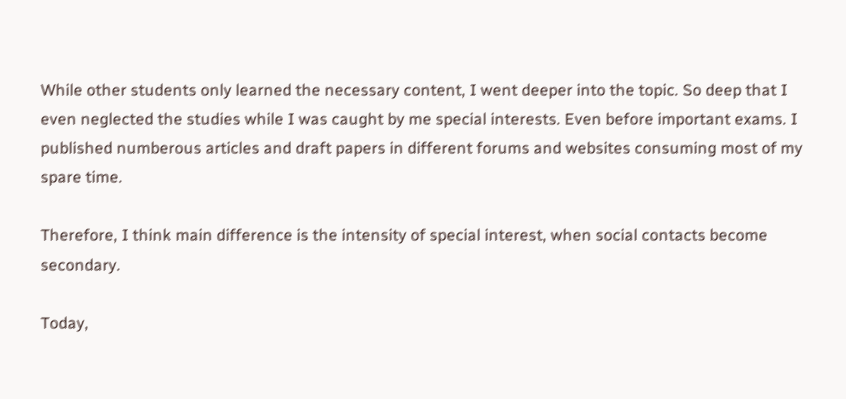While other students only learned the necessary content, I went deeper into the topic. So deep that I even neglected the studies while I was caught by me special interests. Even before important exams. I published numberous articles and draft papers in different forums and websites consuming most of my spare time.

Therefore, I think main difference is the intensity of special interest, when social contacts become secondary.

Today,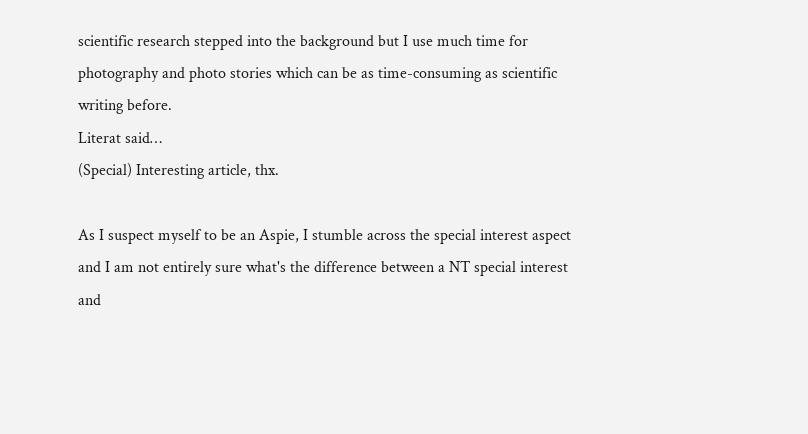scientific research stepped into the background but I use much time for photography and photo stories which can be as time-consuming as scientific writing before.
Literat said…
(Special) Interesting article, thx.

As I suspect myself to be an Aspie, I stumble across the special interest aspect and I am not entirely sure what's the difference between a NT special interest and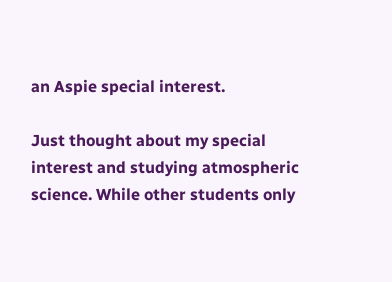an Aspie special interest.

Just thought about my special interest and studying atmospheric science. While other students only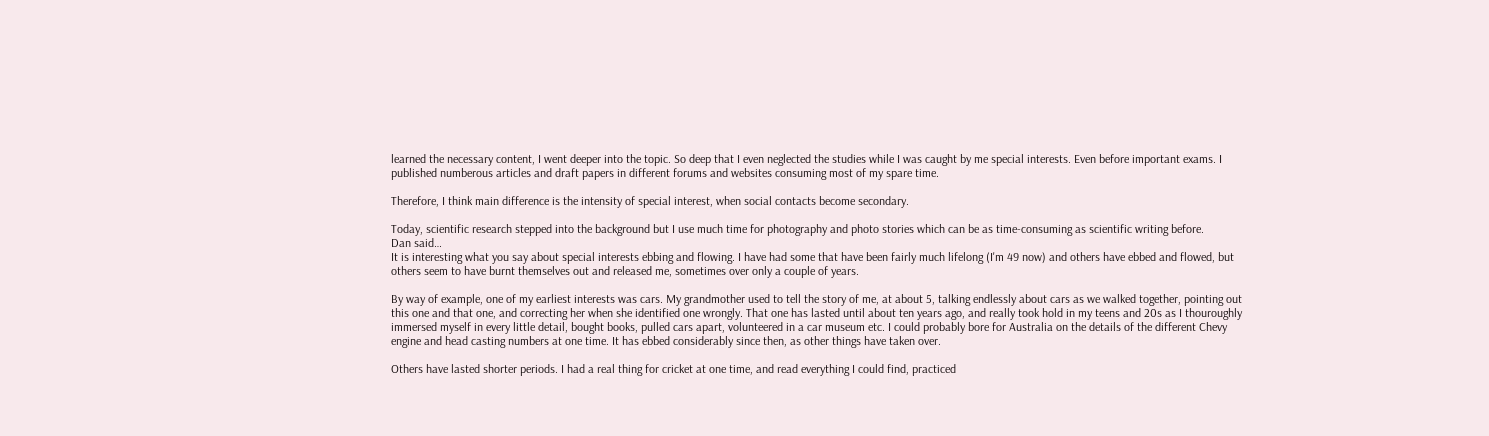learned the necessary content, I went deeper into the topic. So deep that I even neglected the studies while I was caught by me special interests. Even before important exams. I published numberous articles and draft papers in different forums and websites consuming most of my spare time.

Therefore, I think main difference is the intensity of special interest, when social contacts become secondary.

Today, scientific research stepped into the background but I use much time for photography and photo stories which can be as time-consuming as scientific writing before.
Dan said…
It is interesting what you say about special interests ebbing and flowing. I have had some that have been fairly much lifelong (I'm 49 now) and others have ebbed and flowed, but others seem to have burnt themselves out and released me, sometimes over only a couple of years.

By way of example, one of my earliest interests was cars. My grandmother used to tell the story of me, at about 5, talking endlessly about cars as we walked together, pointing out this one and that one, and correcting her when she identified one wrongly. That one has lasted until about ten years ago, and really took hold in my teens and 20s as I thouroughly immersed myself in every little detail, bought books, pulled cars apart, volunteered in a car museum etc. I could probably bore for Australia on the details of the different Chevy engine and head casting numbers at one time. It has ebbed considerably since then, as other things have taken over.

Others have lasted shorter periods. I had a real thing for cricket at one time, and read everything I could find, practiced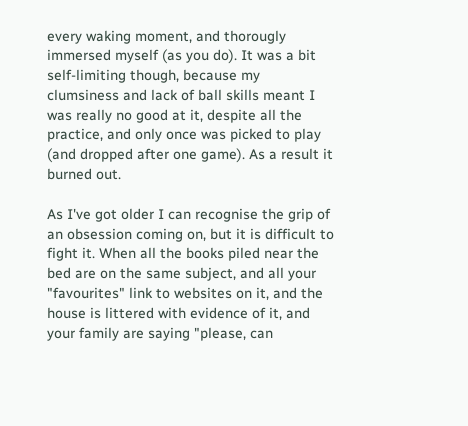every waking moment, and thorougly immersed myself (as you do). It was a bit self-limiting though, because my clumsiness and lack of ball skills meant I was really no good at it, despite all the practice, and only once was picked to play (and dropped after one game). As a result it burned out.

As I've got older I can recognise the grip of an obsession coming on, but it is difficult to fight it. When all the books piled near the bed are on the same subject, and all your "favourites" link to websites on it, and the house is littered with evidence of it, and your family are saying "please, can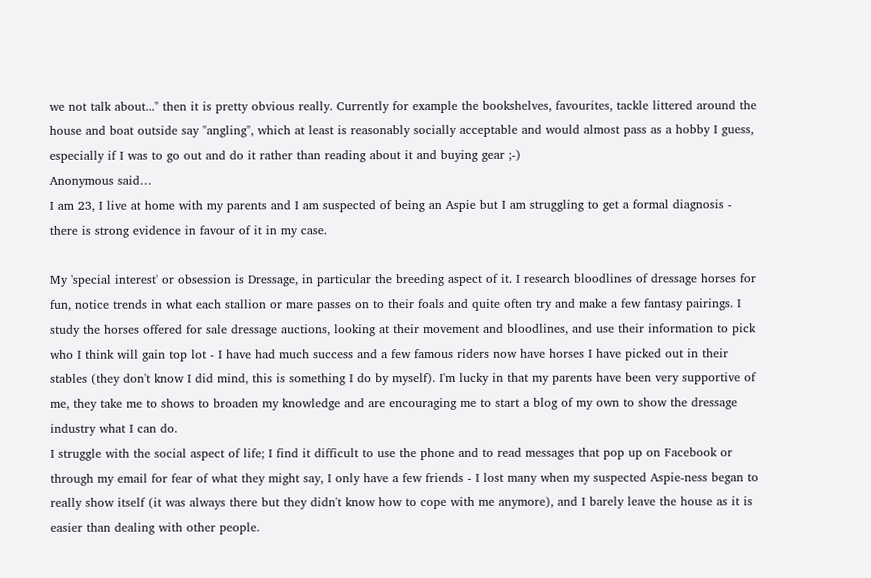we not talk about..." then it is pretty obvious really. Currently for example the bookshelves, favourites, tackle littered around the house and boat outside say "angling", which at least is reasonably socially acceptable and would almost pass as a hobby I guess, especially if I was to go out and do it rather than reading about it and buying gear ;-)
Anonymous said…
I am 23, I live at home with my parents and I am suspected of being an Aspie but I am struggling to get a formal diagnosis - there is strong evidence in favour of it in my case.

My 'special interest' or obsession is Dressage, in particular the breeding aspect of it. I research bloodlines of dressage horses for fun, notice trends in what each stallion or mare passes on to their foals and quite often try and make a few fantasy pairings. I study the horses offered for sale dressage auctions, looking at their movement and bloodlines, and use their information to pick who I think will gain top lot - I have had much success and a few famous riders now have horses I have picked out in their stables (they don't know I did mind, this is something I do by myself). I'm lucky in that my parents have been very supportive of me, they take me to shows to broaden my knowledge and are encouraging me to start a blog of my own to show the dressage industry what I can do.
I struggle with the social aspect of life; I find it difficult to use the phone and to read messages that pop up on Facebook or through my email for fear of what they might say, I only have a few friends - I lost many when my suspected Aspie-ness began to really show itself (it was always there but they didn't know how to cope with me anymore), and I barely leave the house as it is easier than dealing with other people.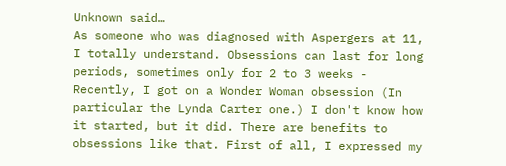Unknown said…
As someone who was diagnosed with Aspergers at 11, I totally understand. Obsessions can last for long periods, sometimes only for 2 to 3 weeks - Recently, I got on a Wonder Woman obsession (In particular the Lynda Carter one.) I don't know how it started, but it did. There are benefits to obsessions like that. First of all, I expressed my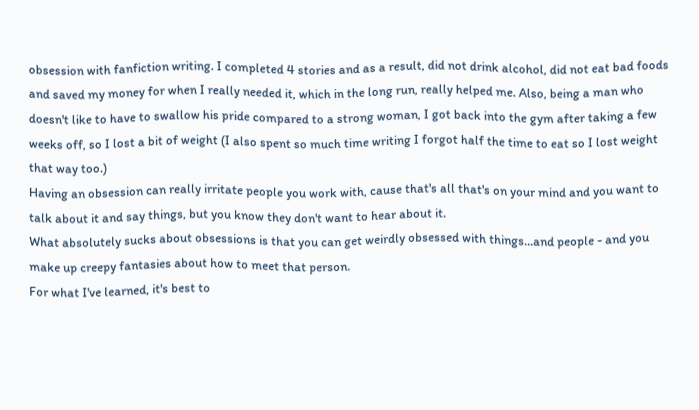obsession with fanfiction writing. I completed 4 stories and as a result, did not drink alcohol, did not eat bad foods and saved my money for when I really needed it, which in the long run, really helped me. Also, being a man who doesn't like to have to swallow his pride compared to a strong woman, I got back into the gym after taking a few weeks off, so I lost a bit of weight (I also spent so much time writing I forgot half the time to eat so I lost weight that way too.)
Having an obsession can really irritate people you work with, cause that's all that's on your mind and you want to talk about it and say things, but you know they don't want to hear about it.
What absolutely sucks about obsessions is that you can get weirdly obsessed with things...and people - and you make up creepy fantasies about how to meet that person.
For what I've learned, it's best to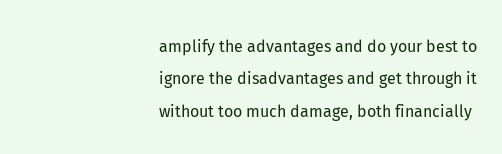amplify the advantages and do your best to ignore the disadvantages and get through it without too much damage, both financially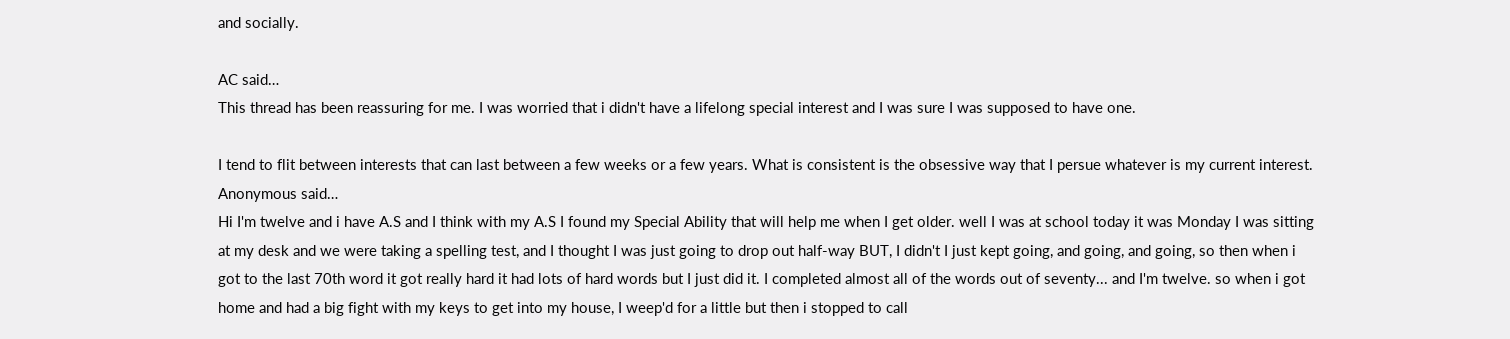and socially.

AC said…
This thread has been reassuring for me. I was worried that i didn't have a lifelong special interest and I was sure I was supposed to have one.

I tend to flit between interests that can last between a few weeks or a few years. What is consistent is the obsessive way that I persue whatever is my current interest.
Anonymous said…
Hi I'm twelve and i have A.S and I think with my A.S I found my Special Ability that will help me when I get older. well I was at school today it was Monday I was sitting at my desk and we were taking a spelling test, and I thought I was just going to drop out half-way BUT, I didn't I just kept going, and going, and going, so then when i got to the last 70th word it got really hard it had lots of hard words but I just did it. I completed almost all of the words out of seventy... and I'm twelve. so when i got home and had a big fight with my keys to get into my house, I weep'd for a little but then i stopped to call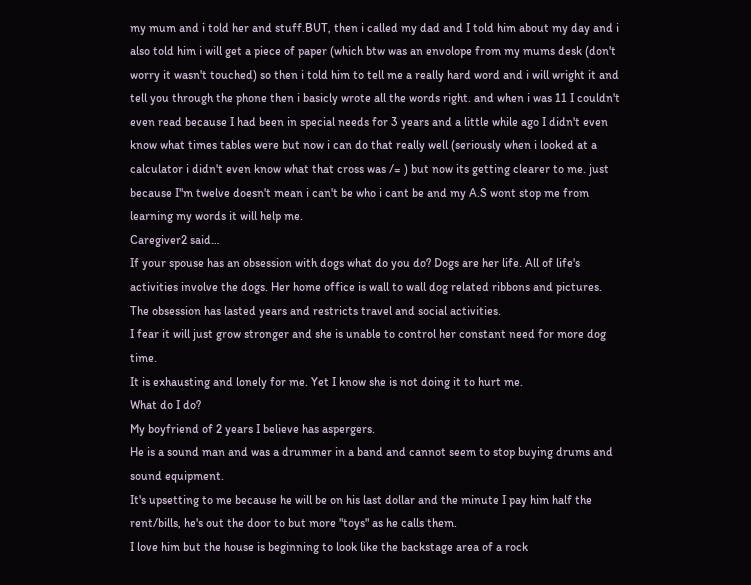my mum and i told her and stuff.BUT, then i called my dad and I told him about my day and i also told him i will get a piece of paper (which btw was an envolope from my mums desk (don't worry it wasn't touched) so then i told him to tell me a really hard word and i will wright it and tell you through the phone then i basicly wrote all the words right. and when i was 11 I couldn't even read because I had been in special needs for 3 years and a little while ago I didn't even know what times tables were but now i can do that really well (seriously when i looked at a calculator i didn't even know what that cross was /= ) but now its getting clearer to me. just because I"m twelve doesn't mean i can't be who i cant be and my A.S wont stop me from learning my words it will help me.
Caregiver2 said…
If your spouse has an obsession with dogs what do you do? Dogs are her life. All of life's activities involve the dogs. Her home office is wall to wall dog related ribbons and pictures.
The obsession has lasted years and restricts travel and social activities.
I fear it will just grow stronger and she is unable to control her constant need for more dog time.
It is exhausting and lonely for me. Yet I know she is not doing it to hurt me.
What do I do?
My boyfriend of 2 years I believe has aspergers.
He is a sound man and was a drummer in a band and cannot seem to stop buying drums and sound equipment.
It's upsetting to me because he will be on his last dollar and the minute I pay him half the rent/bills, he's out the door to but more "toys" as he calls them.
I love him but the house is beginning to look like the backstage area of a rock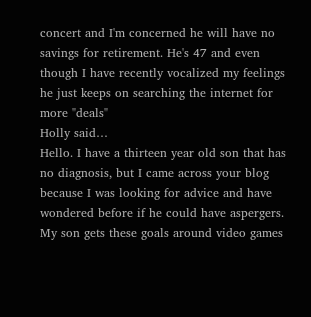concert and I'm concerned he will have no savings for retirement. He's 47 and even though I have recently vocalized my feelings he just keeps on searching the internet for more "deals"
Holly said…
Hello. I have a thirteen year old son that has no diagnosis, but I came across your blog because I was looking for advice and have wondered before if he could have aspergers. My son gets these goals around video games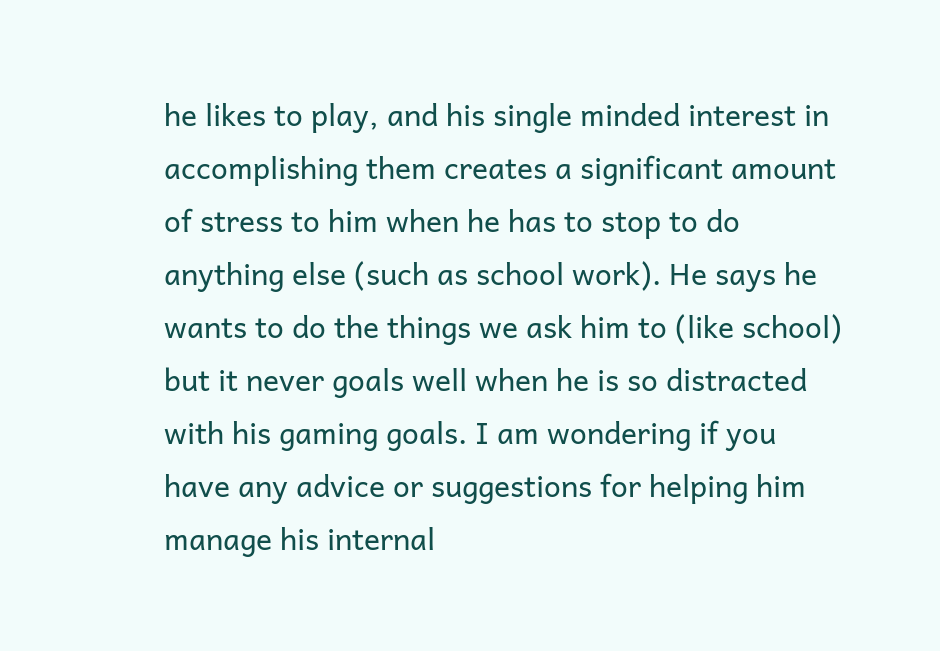he likes to play, and his single minded interest in accomplishing them creates a significant amount of stress to him when he has to stop to do anything else (such as school work). He says he wants to do the things we ask him to (like school) but it never goals well when he is so distracted with his gaming goals. I am wondering if you have any advice or suggestions for helping him manage his internal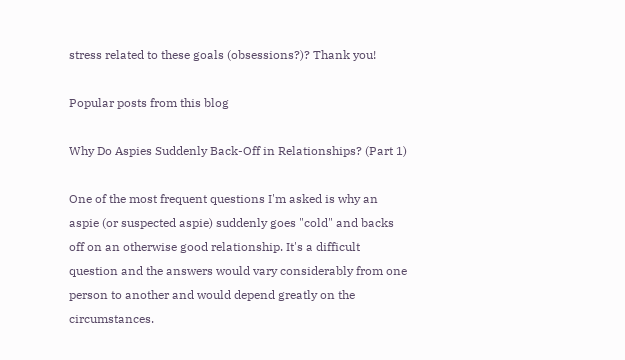stress related to these goals (obsessions?)? Thank you!

Popular posts from this blog

Why Do Aspies Suddenly Back-Off in Relationships? (Part 1)

One of the most frequent questions I'm asked is why an aspie (or suspected aspie) suddenly goes "cold" and backs off on an otherwise good relationship. It's a difficult question and the answers would vary considerably from one person to another and would depend greatly on the circumstances.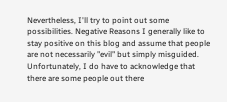Nevertheless, I'll try to point out some possibilities. Negative Reasons I generally like to stay positive on this blog and assume that people are not necessarily "evil" but simply misguided. Unfortunately, I do have to acknowledge that there are some people out there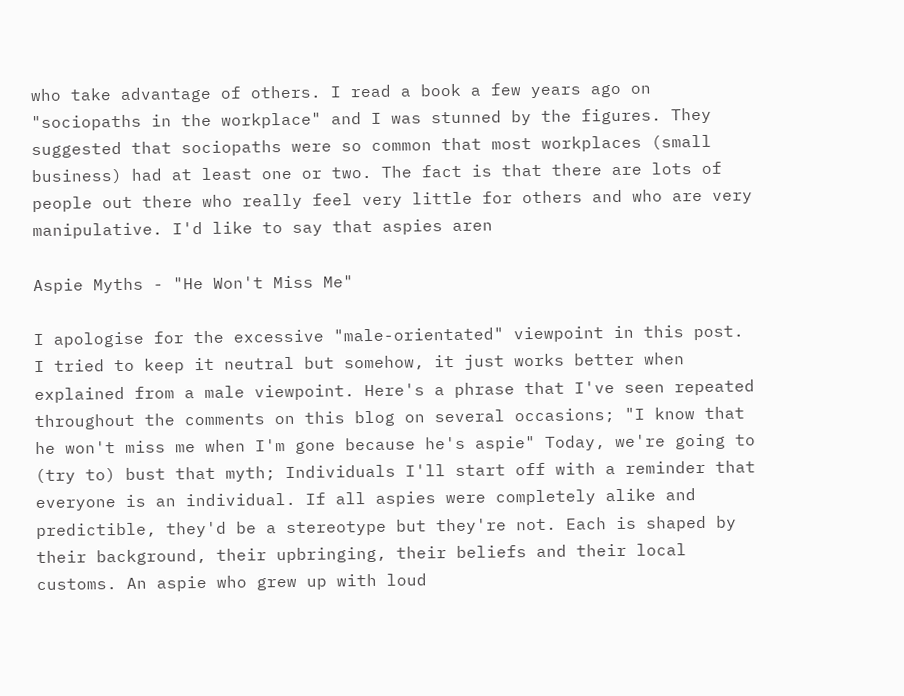who take advantage of others. I read a book a few years ago on "sociopaths in the workplace" and I was stunned by the figures. They suggested that sociopaths were so common that most workplaces (small business) had at least one or two. The fact is that there are lots of people out there who really feel very little for others and who are very manipulative. I'd like to say that aspies aren

Aspie Myths - "He Won't Miss Me"

I apologise for the excessive "male-orientated" viewpoint in this post. I tried to keep it neutral but somehow, it just works better when explained from a male viewpoint. Here's a phrase that I've seen repeated throughout the comments on this blog on several occasions; "I know that he won't miss me when I'm gone because he's aspie" Today, we're going to (try to) bust that myth; Individuals I'll start off with a reminder that everyone is an individual. If all aspies were completely alike and predictible, they'd be a stereotype but they're not. Each is shaped by their background, their upbringing, their beliefs and their local customs. An aspie who grew up with loud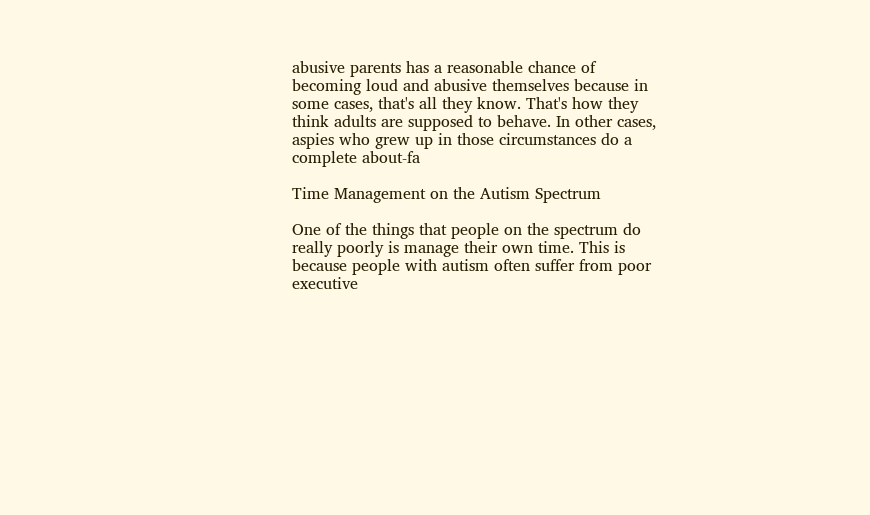abusive parents has a reasonable chance of becoming loud and abusive themselves because in some cases, that's all they know. That's how they think adults are supposed to behave. In other cases, aspies who grew up in those circumstances do a complete about-fa

Time Management on the Autism Spectrum

One of the things that people on the spectrum do really poorly is manage their own time. This is because people with autism often suffer from poor executive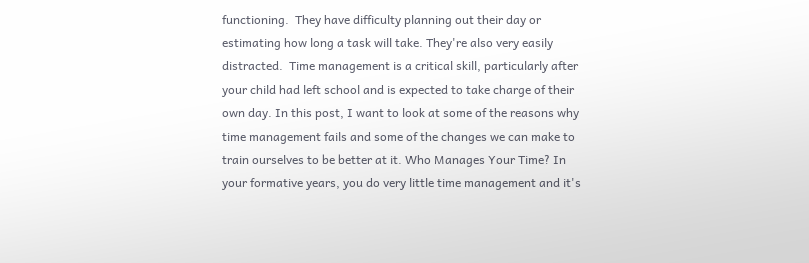functioning.  They have difficulty planning out their day or estimating how long a task will take. They're also very easily distracted.  Time management is a critical skill, particularly after your child had left school and is expected to take charge of their own day. In this post, I want to look at some of the reasons why time management fails and some of the changes we can make to train ourselves to be better at it. Who Manages Your Time? In your formative years, you do very little time management and it's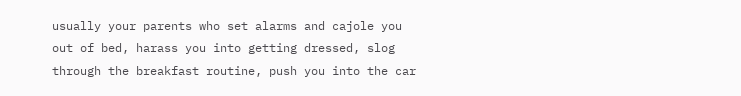usually your parents who set alarms and cajole you out of bed, harass you into getting dressed, slog through the breakfast routine, push you into the car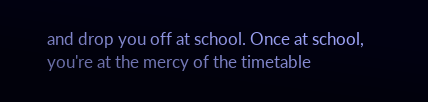and drop you off at school. Once at school, you're at the mercy of the timetable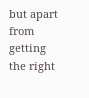but apart from getting the right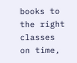books to the right classes on time,